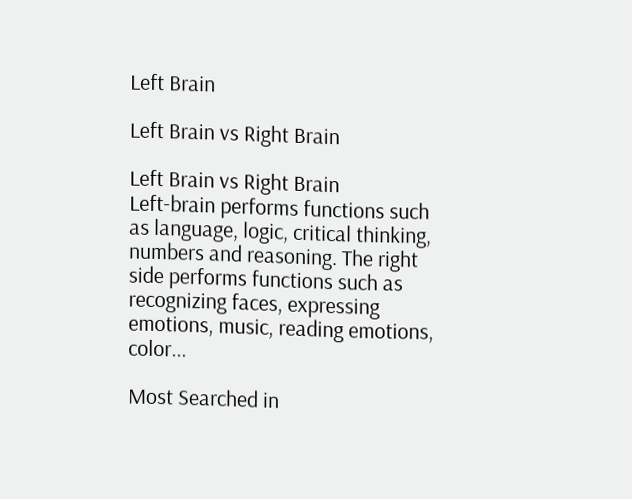Left Brain

Left Brain vs Right Brain

Left Brain vs Right Brain
Left-brain performs functions such as language, logic, critical thinking, numbers and reasoning. The right side performs functions such as recognizing faces, expressing emotions, music, reading emotions, color...

Most Searched in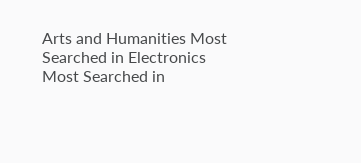Arts and Humanities Most Searched in Electronics
Most Searched in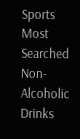Sports Most Searched Non-Alcoholic Drinks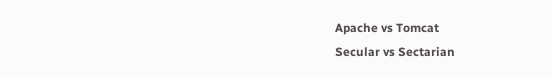Apache vs Tomcat
Secular vs Sectarian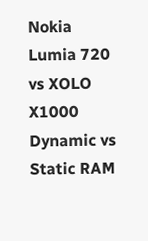Nokia Lumia 720 vs XOLO X1000
Dynamic vs Static RAM